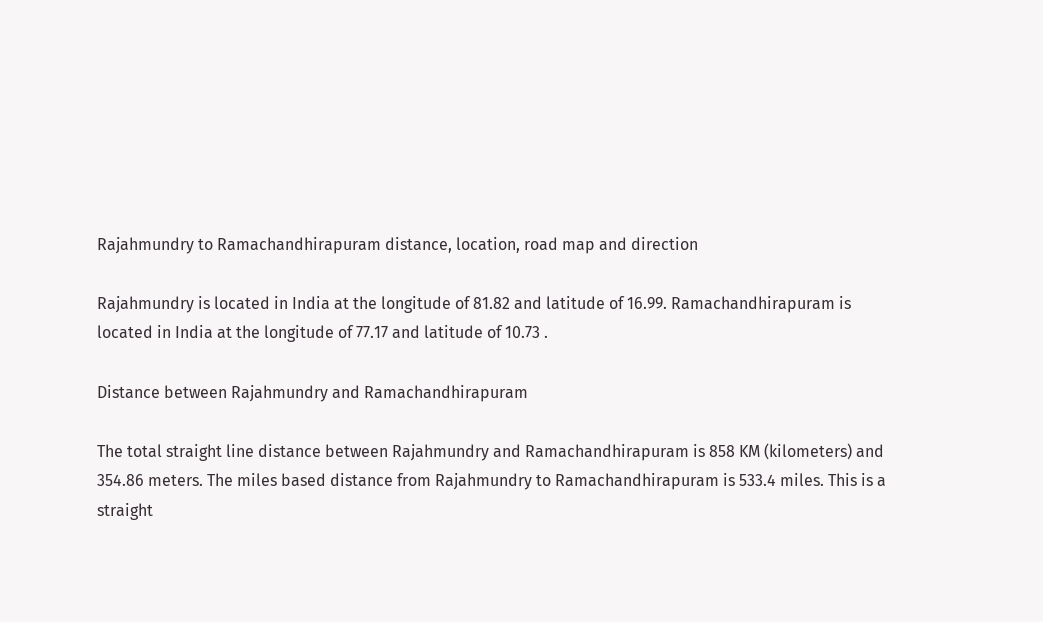Rajahmundry to Ramachandhirapuram distance, location, road map and direction

Rajahmundry is located in India at the longitude of 81.82 and latitude of 16.99. Ramachandhirapuram is located in India at the longitude of 77.17 and latitude of 10.73 .

Distance between Rajahmundry and Ramachandhirapuram

The total straight line distance between Rajahmundry and Ramachandhirapuram is 858 KM (kilometers) and 354.86 meters. The miles based distance from Rajahmundry to Ramachandhirapuram is 533.4 miles. This is a straight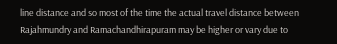line distance and so most of the time the actual travel distance between Rajahmundry and Ramachandhirapuram may be higher or vary due to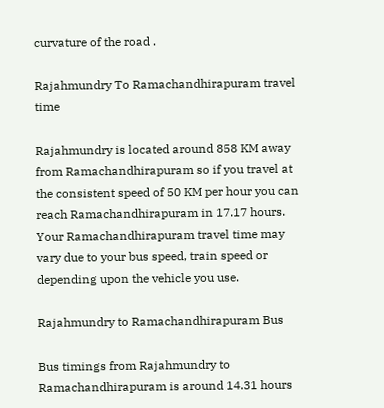curvature of the road .

Rajahmundry To Ramachandhirapuram travel time

Rajahmundry is located around 858 KM away from Ramachandhirapuram so if you travel at the consistent speed of 50 KM per hour you can reach Ramachandhirapuram in 17.17 hours. Your Ramachandhirapuram travel time may vary due to your bus speed, train speed or depending upon the vehicle you use.

Rajahmundry to Ramachandhirapuram Bus

Bus timings from Rajahmundry to Ramachandhirapuram is around 14.31 hours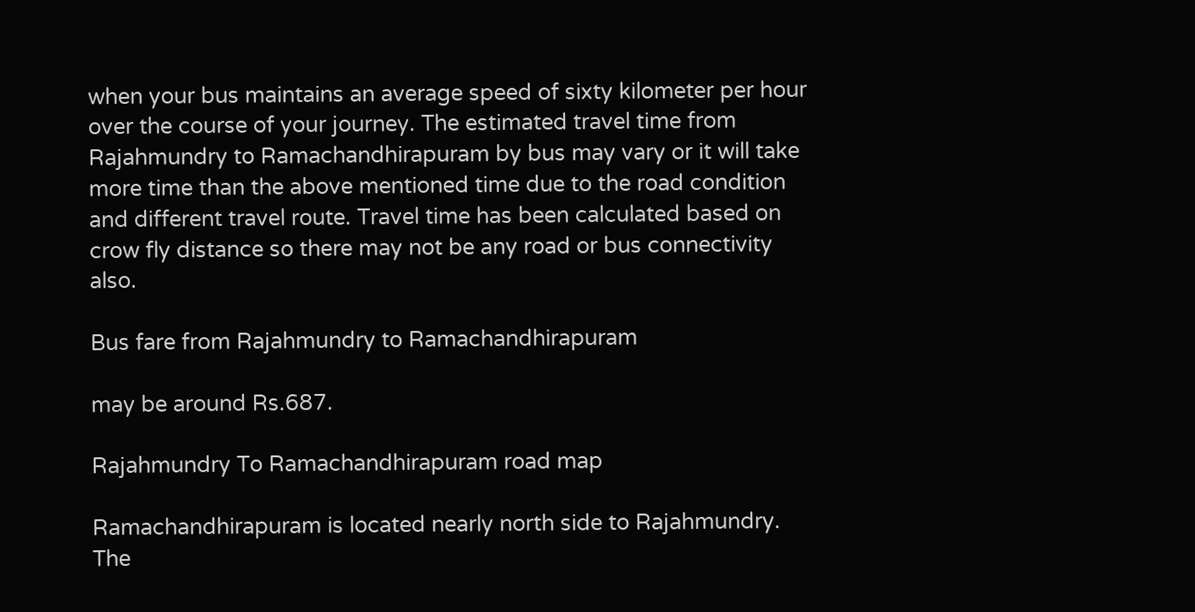when your bus maintains an average speed of sixty kilometer per hour over the course of your journey. The estimated travel time from Rajahmundry to Ramachandhirapuram by bus may vary or it will take more time than the above mentioned time due to the road condition and different travel route. Travel time has been calculated based on crow fly distance so there may not be any road or bus connectivity also.

Bus fare from Rajahmundry to Ramachandhirapuram

may be around Rs.687.

Rajahmundry To Ramachandhirapuram road map

Ramachandhirapuram is located nearly north side to Rajahmundry. The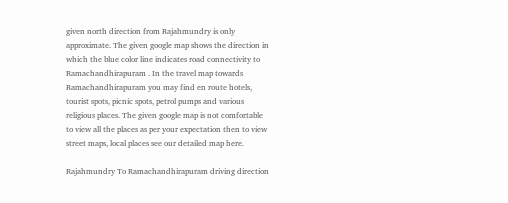given north direction from Rajahmundry is only approximate. The given google map shows the direction in which the blue color line indicates road connectivity to Ramachandhirapuram . In the travel map towards Ramachandhirapuram you may find en route hotels, tourist spots, picnic spots, petrol pumps and various religious places. The given google map is not comfortable to view all the places as per your expectation then to view street maps, local places see our detailed map here.

Rajahmundry To Ramachandhirapuram driving direction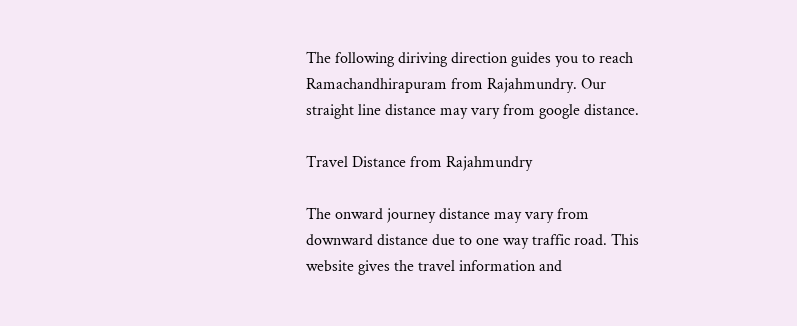The following diriving direction guides you to reach Ramachandhirapuram from Rajahmundry. Our straight line distance may vary from google distance.

Travel Distance from Rajahmundry

The onward journey distance may vary from downward distance due to one way traffic road. This website gives the travel information and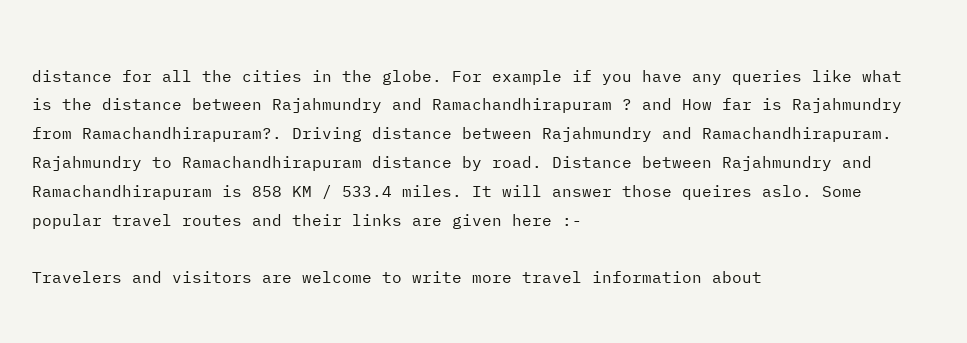distance for all the cities in the globe. For example if you have any queries like what is the distance between Rajahmundry and Ramachandhirapuram ? and How far is Rajahmundry from Ramachandhirapuram?. Driving distance between Rajahmundry and Ramachandhirapuram. Rajahmundry to Ramachandhirapuram distance by road. Distance between Rajahmundry and Ramachandhirapuram is 858 KM / 533.4 miles. It will answer those queires aslo. Some popular travel routes and their links are given here :-

Travelers and visitors are welcome to write more travel information about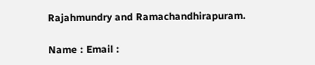Rajahmundry and Ramachandhirapuram.

Name : Email :